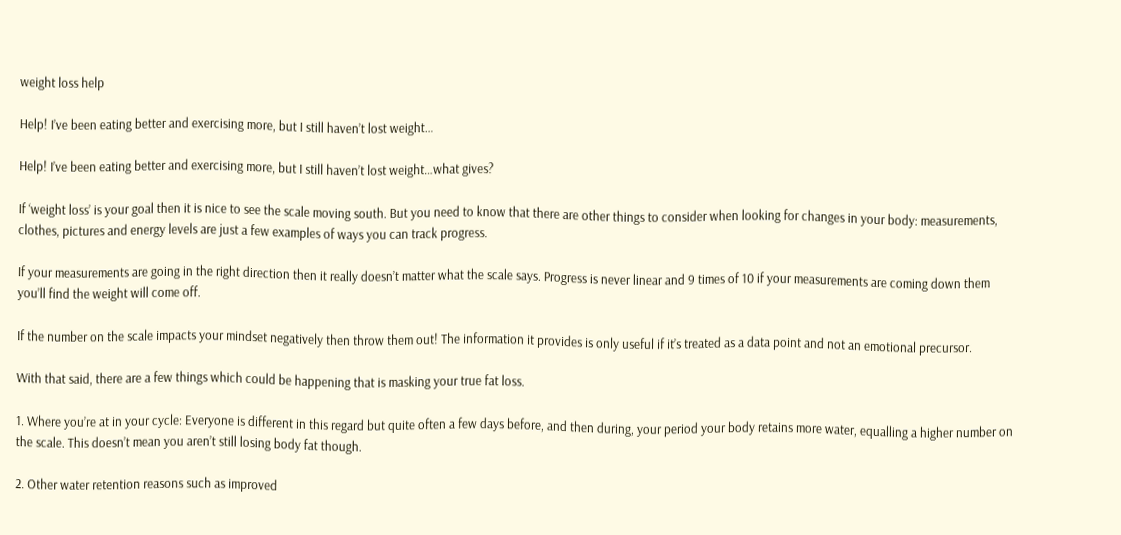weight loss help

Help! I’ve been eating better and exercising more, but I still haven’t lost weight…

Help! I’ve been eating better and exercising more, but I still haven’t lost weight…what gives?

If ‘weight loss’ is your goal then it is nice to see the scale moving south. But you need to know that there are other things to consider when looking for changes in your body: measurements, clothes, pictures and energy levels are just a few examples of ways you can track progress.

If your measurements are going in the right direction then it really doesn’t matter what the scale says. Progress is never linear and 9 times of 10 if your measurements are coming down them you’ll find the weight will come off.

If the number on the scale impacts your mindset negatively then throw them out! The information it provides is only useful if it’s treated as a data point and not an emotional precursor.

With that said, there are a few things which could be happening that is masking your true fat loss.

1. Where you’re at in your cycle: Everyone is different in this regard but quite often a few days before, and then during, your period your body retains more water, equalling a higher number on the scale. This doesn’t mean you aren’t still losing body fat though.

2. Other water retention reasons such as improved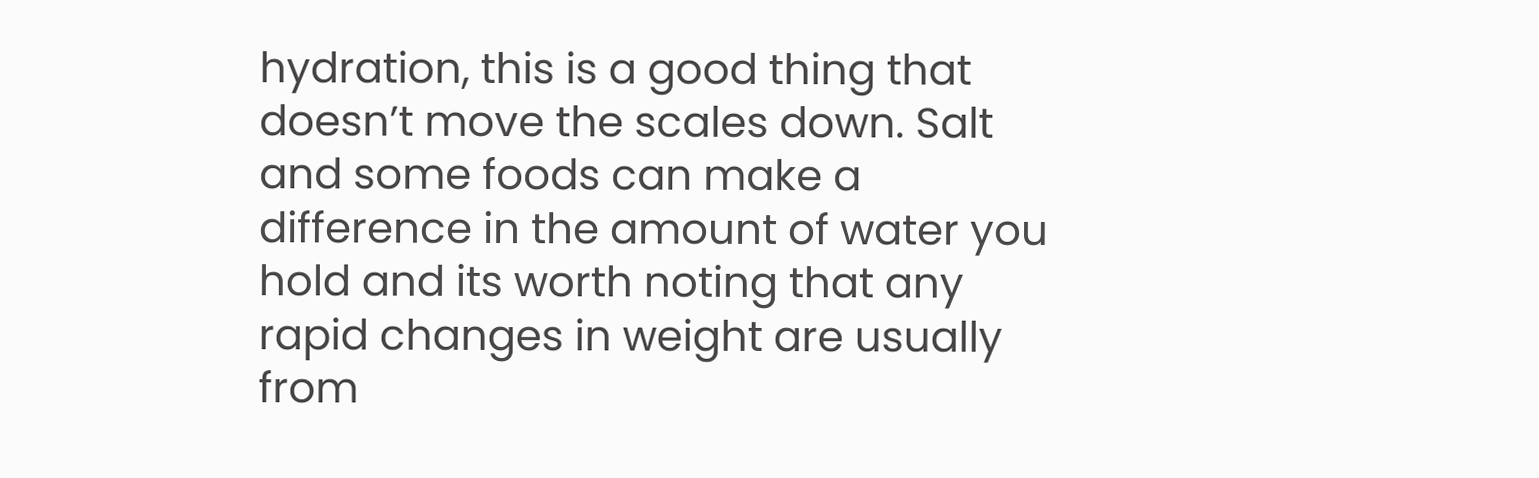hydration, this is a good thing that doesn’t move the scales down. Salt and some foods can make a difference in the amount of water you hold and its worth noting that any rapid changes in weight are usually from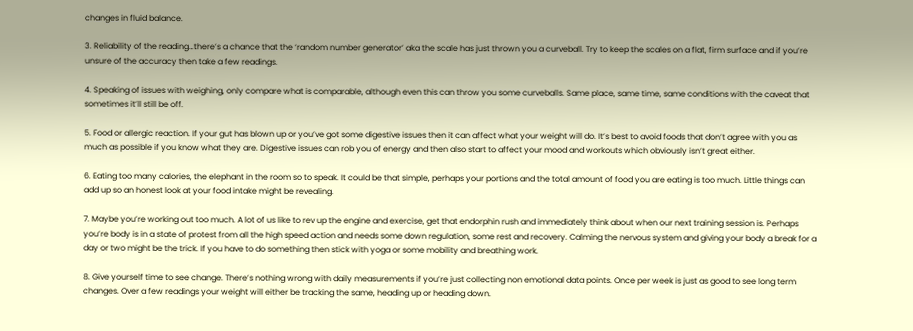changes in fluid balance.

3. Reliability of the reading…there’s a chance that the ‘random number generator’ aka the scale has just thrown you a curveball. Try to keep the scales on a flat, firm surface and if you’re unsure of the accuracy then take a few readings.

4. Speaking of issues with weighing, only compare what is comparable, although even this can throw you some curveballs. Same place, same time, same conditions with the caveat that sometimes it’ll still be off.

5. Food or allergic reaction. If your gut has blown up or you’ve got some digestive issues then it can affect what your weight will do. It’s best to avoid foods that don’t agree with you as much as possible if you know what they are. Digestive issues can rob you of energy and then also start to affect your mood and workouts which obviously isn’t great either.

6. Eating too many calories, the elephant in the room so to speak. It could be that simple, perhaps your portions and the total amount of food you are eating is too much. Little things can add up so an honest look at your food intake might be revealing.

7. Maybe you’re working out too much. A lot of us like to rev up the engine and exercise, get that endorphin rush and immediately think about when our next training session is. Perhaps you’re body is in a state of protest from all the high speed action and needs some down regulation, some rest and recovery. Calming the nervous system and giving your body a break for a day or two might be the trick. If you have to do something then stick with yoga or some mobility and breathing work.

8. Give yourself time to see change. There’s nothing wrong with daily measurements if you’re just collecting non emotional data points. Once per week is just as good to see long term changes. Over a few readings your weight will either be tracking the same, heading up or heading down.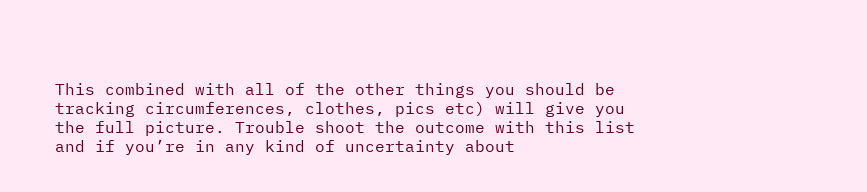This combined with all of the other things you should be tracking circumferences, clothes, pics etc) will give you the full picture. Trouble shoot the outcome with this list and if you’re in any kind of uncertainty about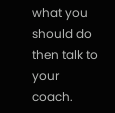what you should do then talk to your coach.